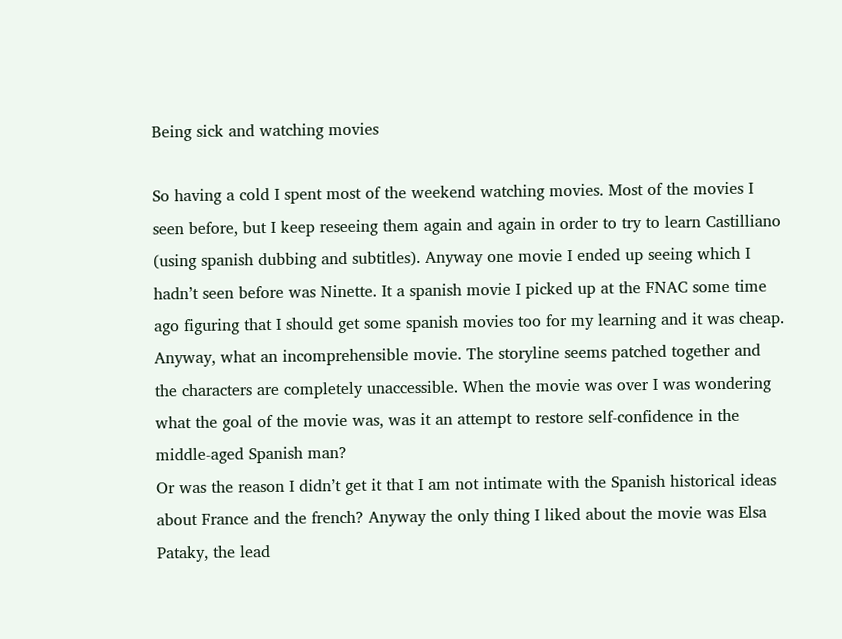Being sick and watching movies

So having a cold I spent most of the weekend watching movies. Most of the movies I seen before, but I keep reseeing them again and again in order to try to learn Castilliano (using spanish dubbing and subtitles). Anyway one movie I ended up seeing which I hadn’t seen before was Ninette. It a spanish movie I picked up at the FNAC some time ago figuring that I should get some spanish movies too for my learning and it was cheap.
Anyway, what an incomprehensible movie. The storyline seems patched together and the characters are completely unaccessible. When the movie was over I was wondering what the goal of the movie was, was it an attempt to restore self-confidence in the middle-aged Spanish man?
Or was the reason I didn’t get it that I am not intimate with the Spanish historical ideas about France and the french? Anyway the only thing I liked about the movie was Elsa Pataky, the lead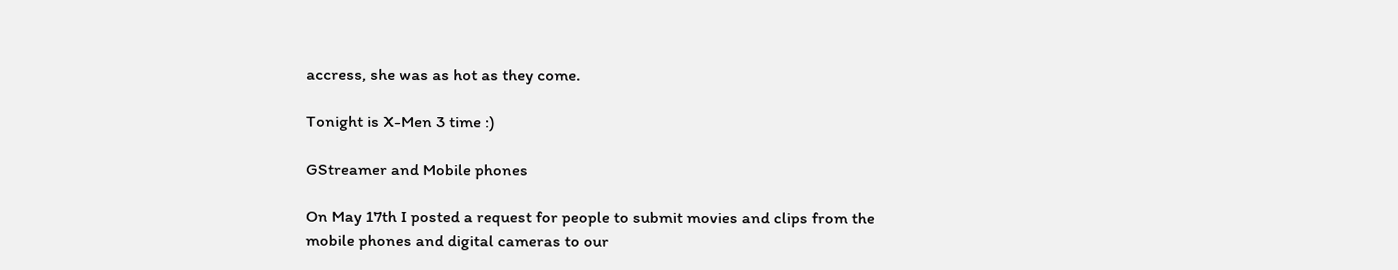accress, she was as hot as they come.

Tonight is X-Men 3 time :)

GStreamer and Mobile phones

On May 17th I posted a request for people to submit movies and clips from the mobile phones and digital cameras to our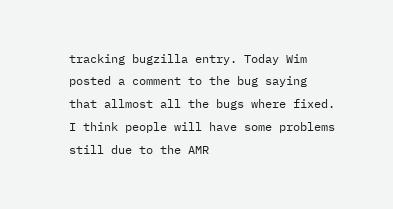tracking bugzilla entry. Today Wim posted a comment to the bug saying that allmost all the bugs where fixed. I think people will have some problems still due to the AMR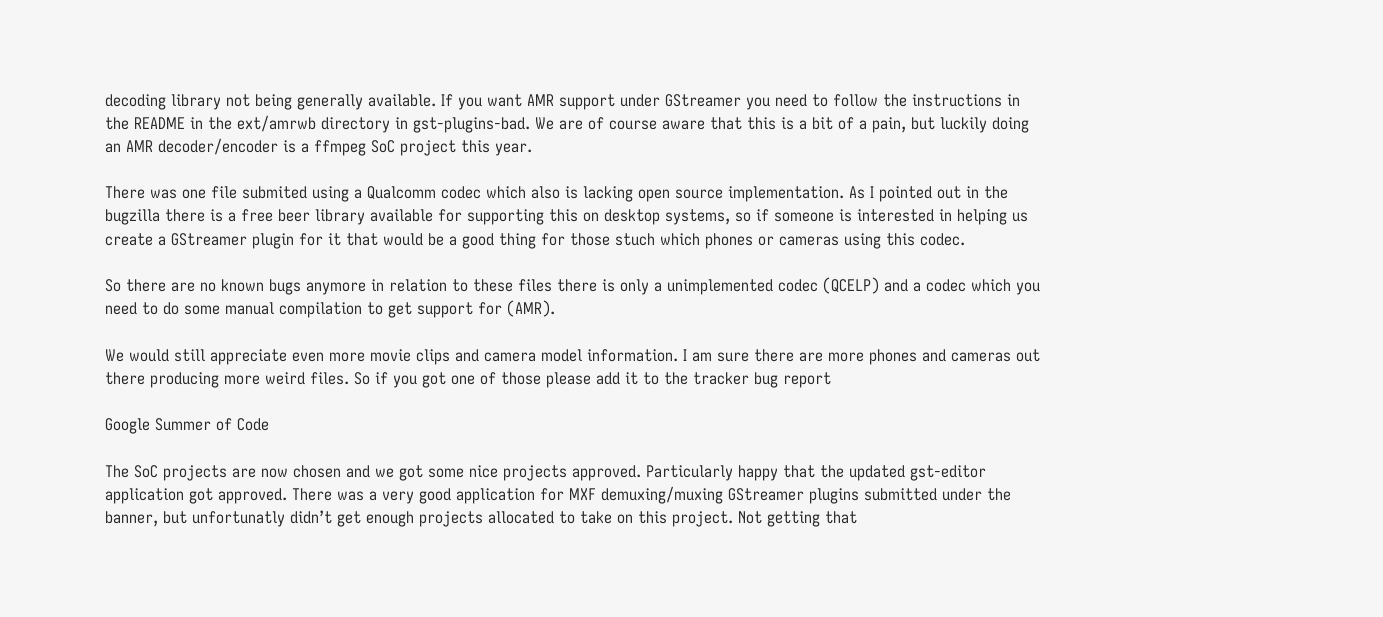decoding library not being generally available. If you want AMR support under GStreamer you need to follow the instructions in the README in the ext/amrwb directory in gst-plugins-bad. We are of course aware that this is a bit of a pain, but luckily doing an AMR decoder/encoder is a ffmpeg SoC project this year.

There was one file submited using a Qualcomm codec which also is lacking open source implementation. As I pointed out in the bugzilla there is a free beer library available for supporting this on desktop systems, so if someone is interested in helping us create a GStreamer plugin for it that would be a good thing for those stuch which phones or cameras using this codec.

So there are no known bugs anymore in relation to these files there is only a unimplemented codec (QCELP) and a codec which you need to do some manual compilation to get support for (AMR).

We would still appreciate even more movie clips and camera model information. I am sure there are more phones and cameras out there producing more weird files. So if you got one of those please add it to the tracker bug report

Google Summer of Code

The SoC projects are now chosen and we got some nice projects approved. Particularly happy that the updated gst-editor application got approved. There was a very good application for MXF demuxing/muxing GStreamer plugins submitted under the banner, but unfortunatly didn’t get enough projects allocated to take on this project. Not getting that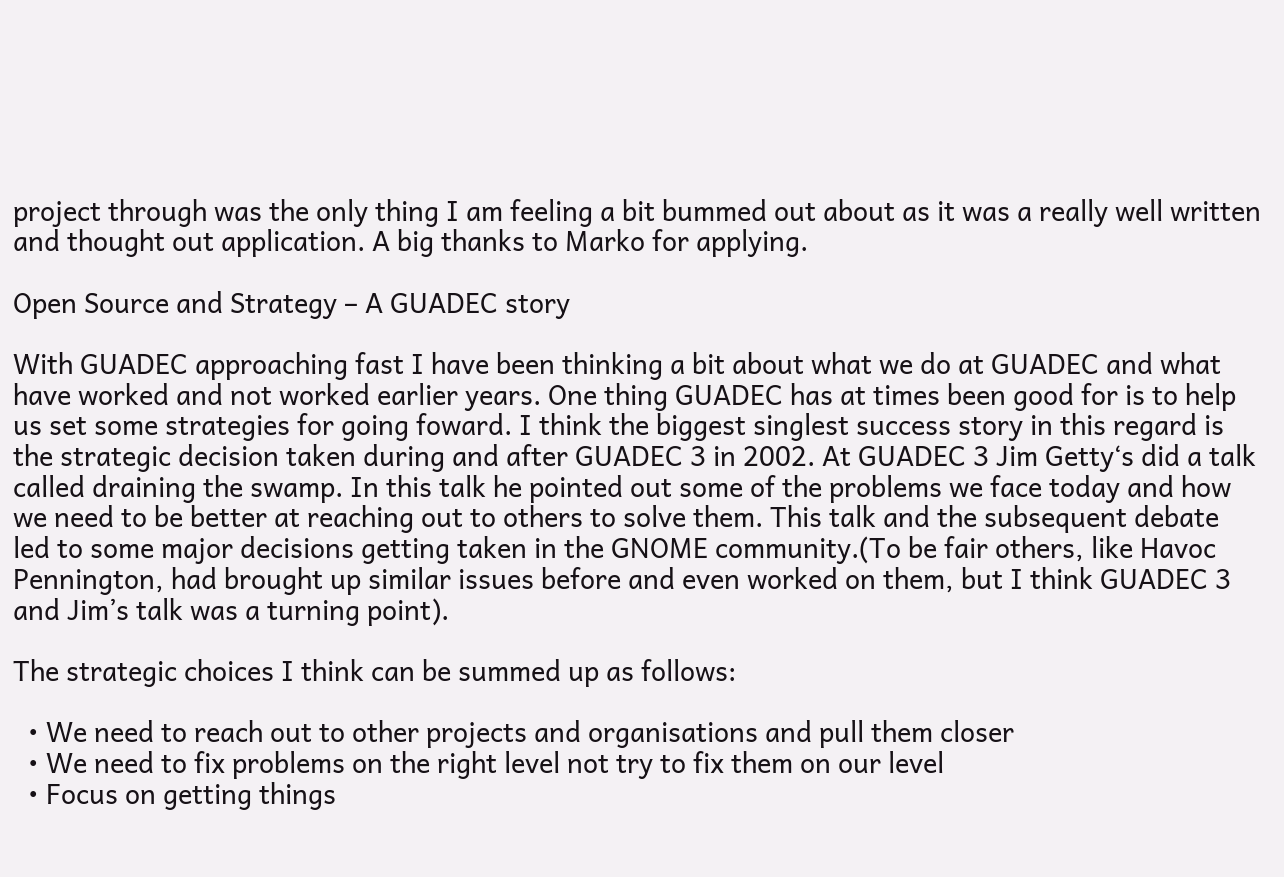project through was the only thing I am feeling a bit bummed out about as it was a really well written and thought out application. A big thanks to Marko for applying.

Open Source and Strategy – A GUADEC story

With GUADEC approaching fast I have been thinking a bit about what we do at GUADEC and what have worked and not worked earlier years. One thing GUADEC has at times been good for is to help us set some strategies for going foward. I think the biggest singlest success story in this regard is the strategic decision taken during and after GUADEC 3 in 2002. At GUADEC 3 Jim Getty‘s did a talk called draining the swamp. In this talk he pointed out some of the problems we face today and how we need to be better at reaching out to others to solve them. This talk and the subsequent debate led to some major decisions getting taken in the GNOME community.(To be fair others, like Havoc Pennington, had brought up similar issues before and even worked on them, but I think GUADEC 3 and Jim’s talk was a turning point).

The strategic choices I think can be summed up as follows:

  • We need to reach out to other projects and organisations and pull them closer
  • We need to fix problems on the right level not try to fix them on our level
  • Focus on getting things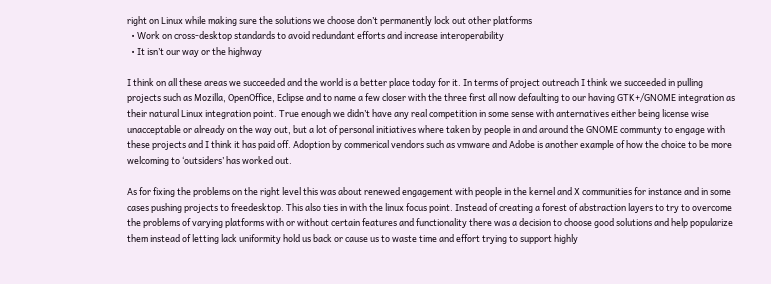right on Linux while making sure the solutions we choose don’t permanently lock out other platforms
  • Work on cross-desktop standards to avoid redundant efforts and increase interoperability
  • It isn’t our way or the highway

I think on all these areas we succeeded and the world is a better place today for it. In terms of project outreach I think we succeeded in pulling projects such as Mozilla, OpenOffice, Eclipse and to name a few closer with the three first all now defaulting to our having GTK+/GNOME integration as their natural Linux integration point. True enough we didn’t have any real competition in some sense with anternatives either being license wise unacceptable or already on the way out, but a lot of personal initiatives where taken by people in and around the GNOME communty to engage with these projects and I think it has paid off. Adoption by commerical vendors such as vmware and Adobe is another example of how the choice to be more welcoming to ‘outsiders’ has worked out.

As for fixing the problems on the right level this was about renewed engagement with people in the kernel and X communities for instance and in some cases pushing projects to freedesktop. This also ties in with the linux focus point. Instead of creating a forest of abstraction layers to try to overcome the problems of varying platforms with or without certain features and functionality there was a decision to choose good solutions and help popularize them instead of letting lack uniformity hold us back or cause us to waste time and effort trying to support highly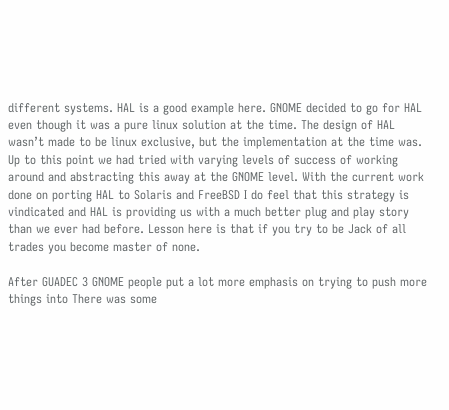different systems. HAL is a good example here. GNOME decided to go for HAL even though it was a pure linux solution at the time. The design of HAL wasn’t made to be linux exclusive, but the implementation at the time was. Up to this point we had tried with varying levels of success of working around and abstracting this away at the GNOME level. With the current work done on porting HAL to Solaris and FreeBSD I do feel that this strategy is vindicated and HAL is providing us with a much better plug and play story than we ever had before. Lesson here is that if you try to be Jack of all trades you become master of none.

After GUADEC 3 GNOME people put a lot more emphasis on trying to push more things into There was some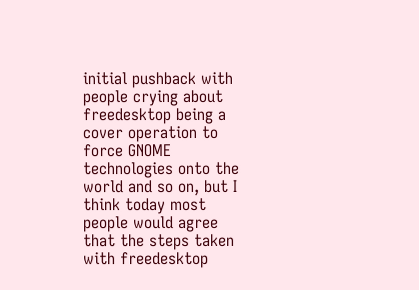initial pushback with people crying about freedesktop being a cover operation to force GNOME technologies onto the world and so on, but I think today most people would agree that the steps taken with freedesktop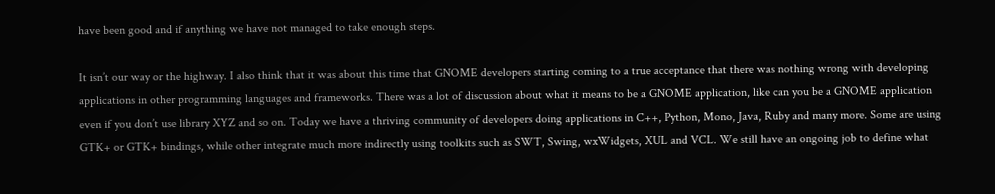have been good and if anything we have not managed to take enough steps.

It isn’t our way or the highway. I also think that it was about this time that GNOME developers starting coming to a true acceptance that there was nothing wrong with developing applications in other programming languages and frameworks. There was a lot of discussion about what it means to be a GNOME application, like can you be a GNOME application even if you don’t use library XYZ and so on. Today we have a thriving community of developers doing applications in C++, Python, Mono, Java, Ruby and many more. Some are using GTK+ or GTK+ bindings, while other integrate much more indirectly using toolkits such as SWT, Swing, wxWidgets, XUL and VCL. We still have an ongoing job to define what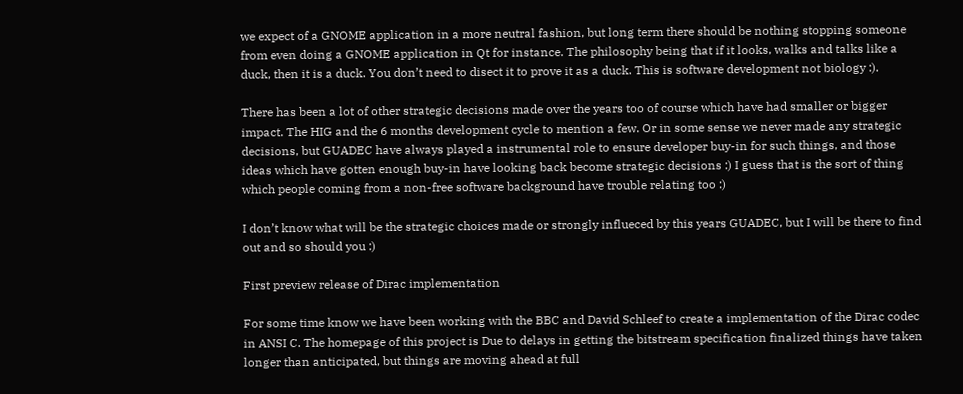we expect of a GNOME application in a more neutral fashion, but long term there should be nothing stopping someone from even doing a GNOME application in Qt for instance. The philosophy being that if it looks, walks and talks like a duck, then it is a duck. You don’t need to disect it to prove it as a duck. This is software development not biology :).

There has been a lot of other strategic decisions made over the years too of course which have had smaller or bigger impact. The HIG and the 6 months development cycle to mention a few. Or in some sense we never made any strategic decisions, but GUADEC have always played a instrumental role to ensure developer buy-in for such things, and those ideas which have gotten enough buy-in have looking back become strategic decisions :) I guess that is the sort of thing which people coming from a non-free software background have trouble relating too :)

I don’t know what will be the strategic choices made or strongly influeced by this years GUADEC, but I will be there to find out and so should you :)

First preview release of Dirac implementation

For some time know we have been working with the BBC and David Schleef to create a implementation of the Dirac codec in ANSI C. The homepage of this project is Due to delays in getting the bitstream specification finalized things have taken longer than anticipated, but things are moving ahead at full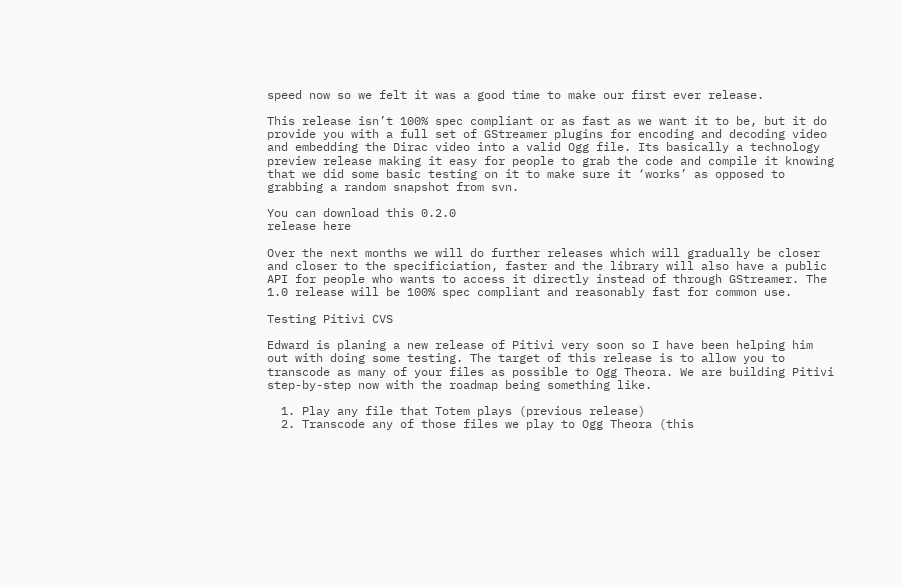speed now so we felt it was a good time to make our first ever release.

This release isn’t 100% spec compliant or as fast as we want it to be, but it do provide you with a full set of GStreamer plugins for encoding and decoding video and embedding the Dirac video into a valid Ogg file. Its basically a technology preview release making it easy for people to grab the code and compile it knowing that we did some basic testing on it to make sure it ‘works’ as opposed to grabbing a random snapshot from svn.

You can download this 0.2.0
release here

Over the next months we will do further releases which will gradually be closer and closer to the specificiation, faster and the library will also have a public API for people who wants to access it directly instead of through GStreamer. The 1.0 release will be 100% spec compliant and reasonably fast for common use.

Testing Pitivi CVS

Edward is planing a new release of Pitivi very soon so I have been helping him out with doing some testing. The target of this release is to allow you to transcode as many of your files as possible to Ogg Theora. We are building Pitivi step-by-step now with the roadmap being something like.

  1. Play any file that Totem plays (previous release)
  2. Transcode any of those files we play to Ogg Theora (this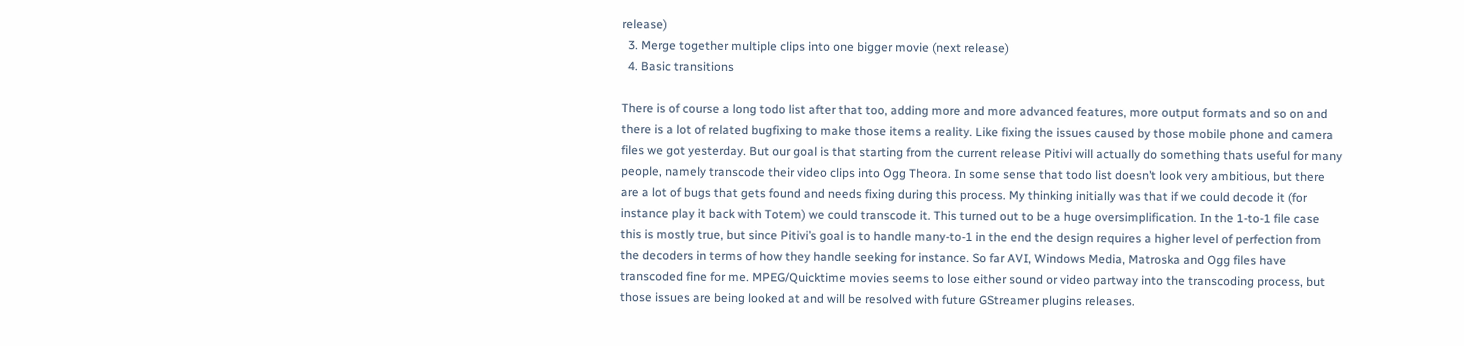release)
  3. Merge together multiple clips into one bigger movie (next release)
  4. Basic transitions

There is of course a long todo list after that too, adding more and more advanced features, more output formats and so on and there is a lot of related bugfixing to make those items a reality. Like fixing the issues caused by those mobile phone and camera files we got yesterday. But our goal is that starting from the current release Pitivi will actually do something thats useful for many people, namely transcode their video clips into Ogg Theora. In some sense that todo list doesn’t look very ambitious, but there are a lot of bugs that gets found and needs fixing during this process. My thinking initially was that if we could decode it (for instance play it back with Totem) we could transcode it. This turned out to be a huge oversimplification. In the 1-to-1 file case this is mostly true, but since Pitivi’s goal is to handle many-to-1 in the end the design requires a higher level of perfection from the decoders in terms of how they handle seeking for instance. So far AVI, Windows Media, Matroska and Ogg files have transcoded fine for me. MPEG/Quicktime movies seems to lose either sound or video partway into the transcoding process, but those issues are being looked at and will be resolved with future GStreamer plugins releases.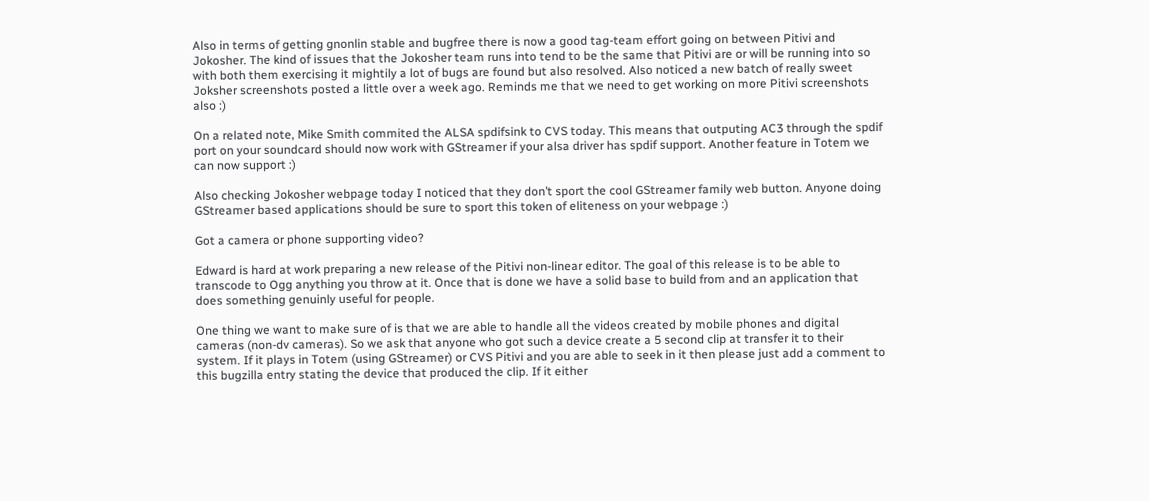Also in terms of getting gnonlin stable and bugfree there is now a good tag-team effort going on between Pitivi and Jokosher. The kind of issues that the Jokosher team runs into tend to be the same that Pitivi are or will be running into so with both them exercising it mightily a lot of bugs are found but also resolved. Also noticed a new batch of really sweet Joksher screenshots posted a little over a week ago. Reminds me that we need to get working on more Pitivi screenshots also :)

On a related note, Mike Smith commited the ALSA spdifsink to CVS today. This means that outputing AC3 through the spdif port on your soundcard should now work with GStreamer if your alsa driver has spdif support. Another feature in Totem we can now support :)

Also checking Jokosher webpage today I noticed that they don’t sport the cool GStreamer family web button. Anyone doing GStreamer based applications should be sure to sport this token of eliteness on your webpage :)

Got a camera or phone supporting video?

Edward is hard at work preparing a new release of the Pitivi non-linear editor. The goal of this release is to be able to transcode to Ogg anything you throw at it. Once that is done we have a solid base to build from and an application that does something genuinly useful for people.

One thing we want to make sure of is that we are able to handle all the videos created by mobile phones and digital cameras (non-dv cameras). So we ask that anyone who got such a device create a 5 second clip at transfer it to their system. If it plays in Totem (using GStreamer) or CVS Pitivi and you are able to seek in it then please just add a comment to this bugzilla entry stating the device that produced the clip. If it either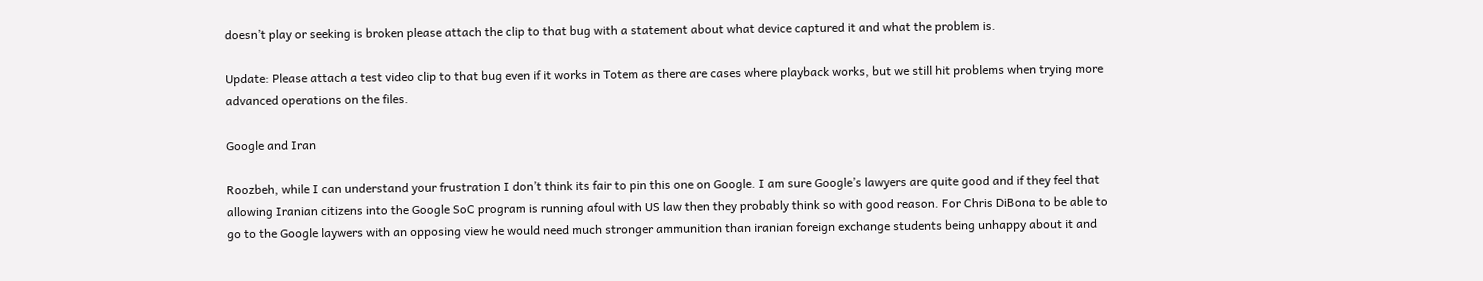doesn’t play or seeking is broken please attach the clip to that bug with a statement about what device captured it and what the problem is.

Update: Please attach a test video clip to that bug even if it works in Totem as there are cases where playback works, but we still hit problems when trying more advanced operations on the files.

Google and Iran

Roozbeh, while I can understand your frustration I don’t think its fair to pin this one on Google. I am sure Google’s lawyers are quite good and if they feel that allowing Iranian citizens into the Google SoC program is running afoul with US law then they probably think so with good reason. For Chris DiBona to be able to go to the Google laywers with an opposing view he would need much stronger ammunition than iranian foreign exchange students being unhappy about it and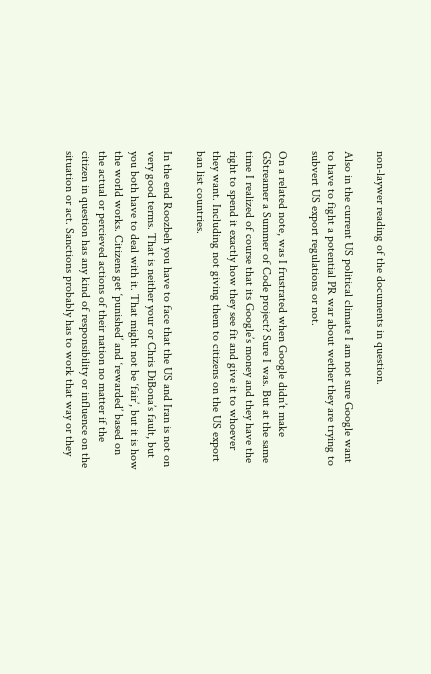non-laywer reading of the documents in question.

Also in the current US political climate I am not sure Google want to have to fight a potential PR war about wether they are trying to subvert US export regulations or not.

On a related note, was I frustrated when Google didn’t make GStreamer a Summer of Code project? Sure I was. But at the same time I realized of course that its Google’s money and they have the right to spend it exactly how they see fit and give it to whoever they want. Including not giving them to citizens on the US export ban list countries.

In the end Roozbeh you have to face that the US and Iran is not on very good terms. That is neither your or Chris DiBona’s fault, but you both have to deal with it. That might not be ‘fair’, but it is how the world works. Citizens get ‘punished’ and ‘rewarded’ based on the actual or percieved actions of their nation no matter if the citizen in question has any kind of responsibility or influence on the situation or act. Sanctions probably has to work that way or they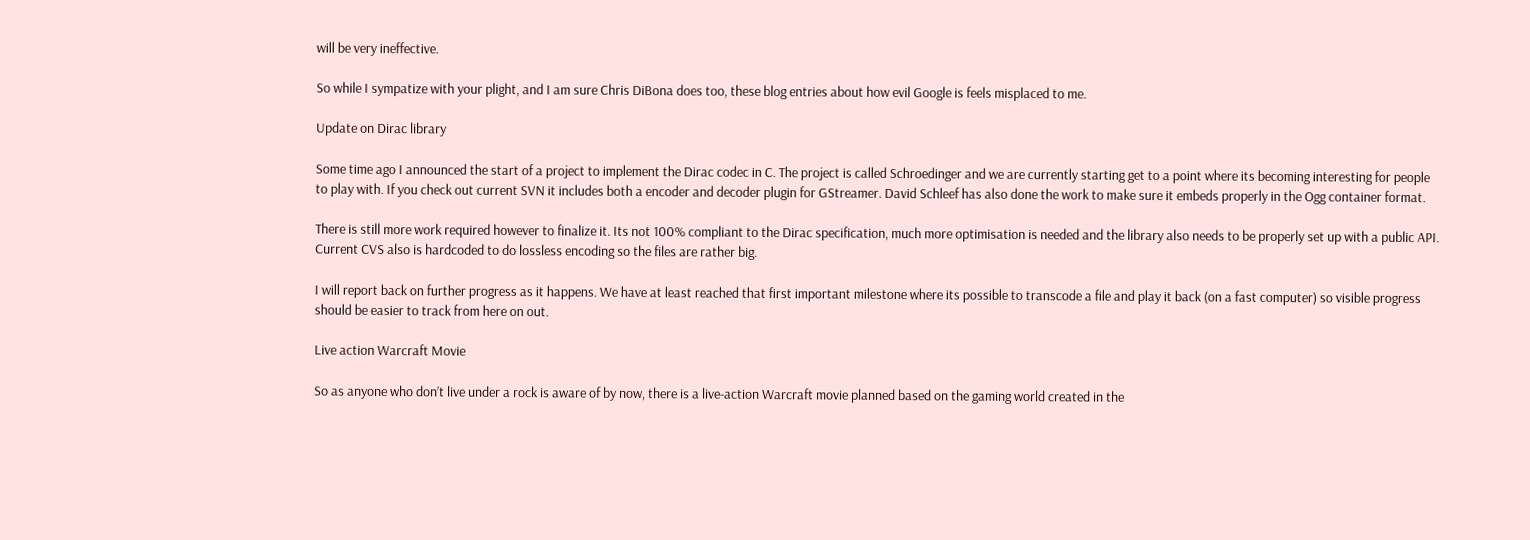will be very ineffective.

So while I sympatize with your plight, and I am sure Chris DiBona does too, these blog entries about how evil Google is feels misplaced to me.

Update on Dirac library

Some time ago I announced the start of a project to implement the Dirac codec in C. The project is called Schroedinger and we are currently starting get to a point where its becoming interesting for people to play with. If you check out current SVN it includes both a encoder and decoder plugin for GStreamer. David Schleef has also done the work to make sure it embeds properly in the Ogg container format.

There is still more work required however to finalize it. Its not 100% compliant to the Dirac specification, much more optimisation is needed and the library also needs to be properly set up with a public API. Current CVS also is hardcoded to do lossless encoding so the files are rather big.

I will report back on further progress as it happens. We have at least reached that first important milestone where its possible to transcode a file and play it back (on a fast computer) so visible progress should be easier to track from here on out.

Live action Warcraft Movie

So as anyone who don’t live under a rock is aware of by now, there is a live-action Warcraft movie planned based on the gaming world created in the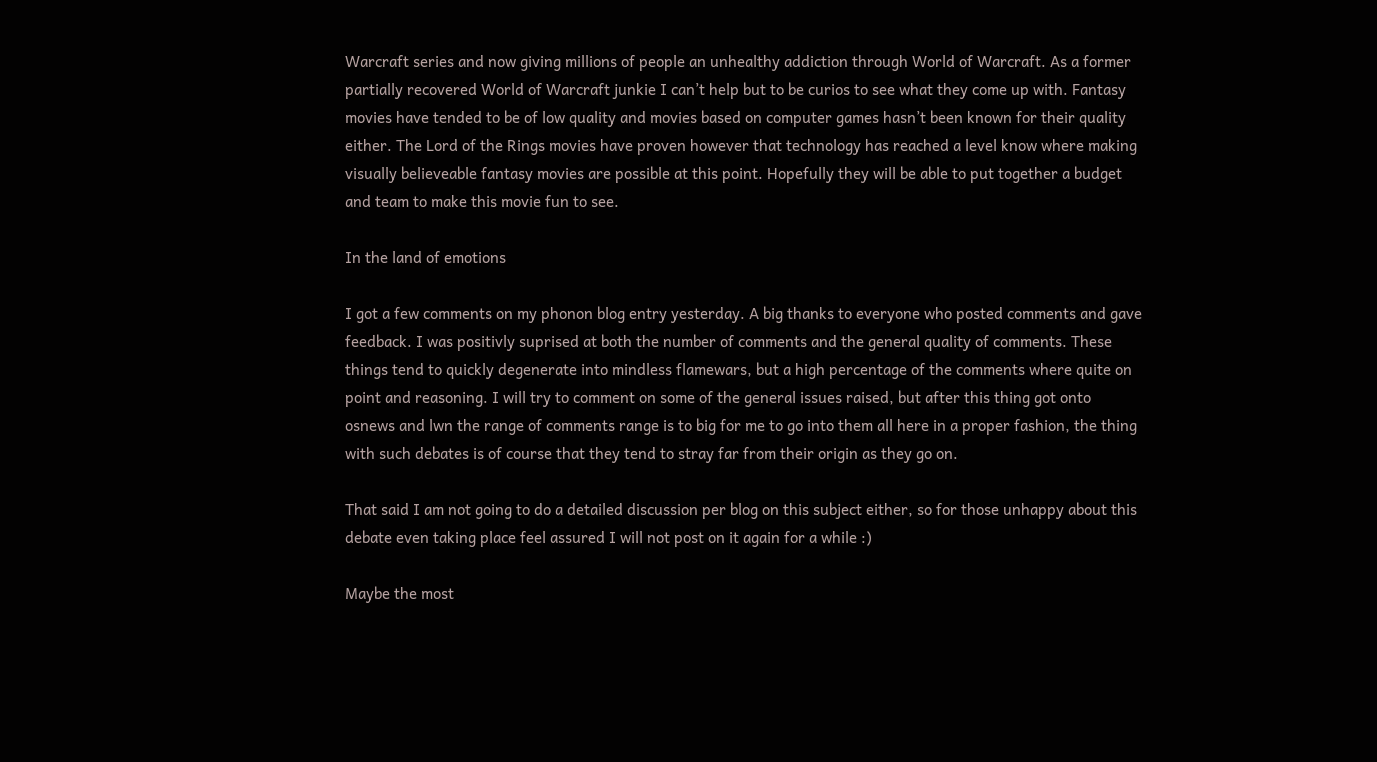Warcraft series and now giving millions of people an unhealthy addiction through World of Warcraft. As a former partially recovered World of Warcraft junkie I can’t help but to be curios to see what they come up with. Fantasy movies have tended to be of low quality and movies based on computer games hasn’t been known for their quality either. The Lord of the Rings movies have proven however that technology has reached a level know where making visually believeable fantasy movies are possible at this point. Hopefully they will be able to put together a budget and team to make this movie fun to see.

In the land of emotions

I got a few comments on my phonon blog entry yesterday. A big thanks to everyone who posted comments and gave feedback. I was positivly suprised at both the number of comments and the general quality of comments. These things tend to quickly degenerate into mindless flamewars, but a high percentage of the comments where quite on point and reasoning. I will try to comment on some of the general issues raised, but after this thing got onto osnews and lwn the range of comments range is to big for me to go into them all here in a proper fashion, the thing with such debates is of course that they tend to stray far from their origin as they go on.

That said I am not going to do a detailed discussion per blog on this subject either, so for those unhappy about this debate even taking place feel assured I will not post on it again for a while :)

Maybe the most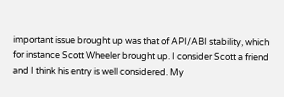important issue brought up was that of API/ABI stability, which for instance Scott Wheeler brought up. I consider Scott a friend and I think his entry is well considered. My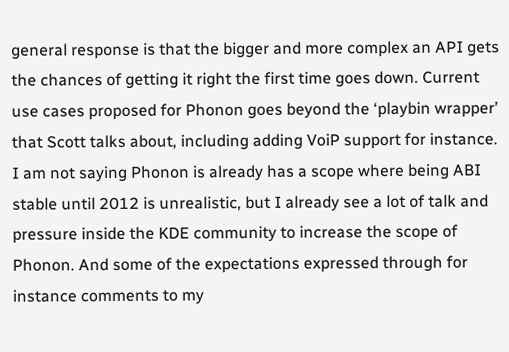general response is that the bigger and more complex an API gets the chances of getting it right the first time goes down. Current use cases proposed for Phonon goes beyond the ‘playbin wrapper’ that Scott talks about, including adding VoiP support for instance. I am not saying Phonon is already has a scope where being ABI stable until 2012 is unrealistic, but I already see a lot of talk and pressure inside the KDE community to increase the scope of Phonon. And some of the expectations expressed through for instance comments to my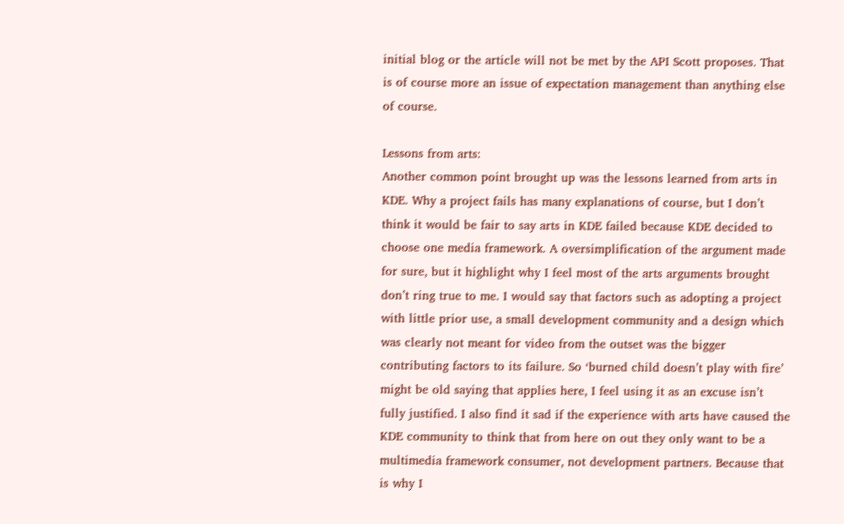initial blog or the article will not be met by the API Scott proposes. That is of course more an issue of expectation management than anything else of course.

Lessons from arts:
Another common point brought up was the lessons learned from arts in KDE. Why a project fails has many explanations of course, but I don’t think it would be fair to say arts in KDE failed because KDE decided to choose one media framework. A oversimplification of the argument made for sure, but it highlight why I feel most of the arts arguments brought don’t ring true to me. I would say that factors such as adopting a project with little prior use, a small development community and a design which was clearly not meant for video from the outset was the bigger contributing factors to its failure. So ‘burned child doesn’t play with fire’ might be old saying that applies here, I feel using it as an excuse isn’t fully justified. I also find it sad if the experience with arts have caused the KDE community to think that from here on out they only want to be a multimedia framework consumer, not development partners. Because that is why I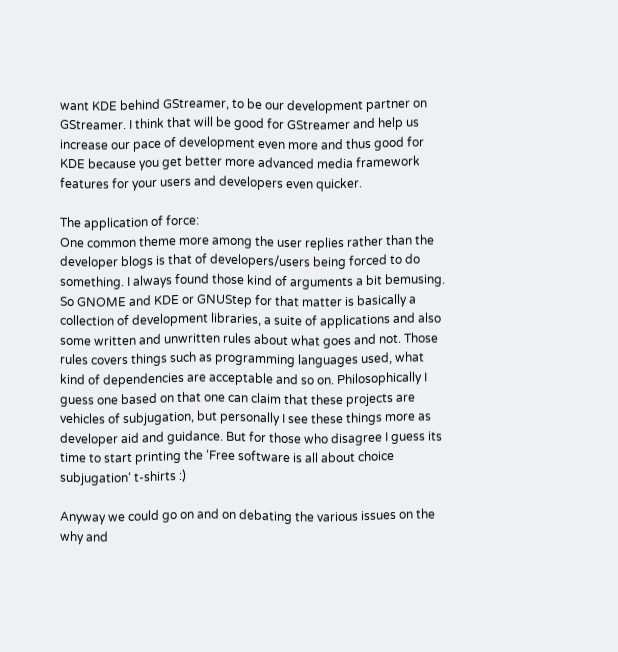want KDE behind GStreamer, to be our development partner on GStreamer. I think that will be good for GStreamer and help us increase our pace of development even more and thus good for KDE because you get better more advanced media framework features for your users and developers even quicker.

The application of force:
One common theme more among the user replies rather than the developer blogs is that of developers/users being forced to do something. I always found those kind of arguments a bit bemusing. So GNOME and KDE or GNUStep for that matter is basically a collection of development libraries, a suite of applications and also some written and unwritten rules about what goes and not. Those rules covers things such as programming languages used, what kind of dependencies are acceptable and so on. Philosophically I guess one based on that one can claim that these projects are vehicles of subjugation, but personally I see these things more as developer aid and guidance. But for those who disagree I guess its time to start printing the ‘Free software is all about choice subjugation‘ t-shirts :)

Anyway we could go on and on debating the various issues on the why and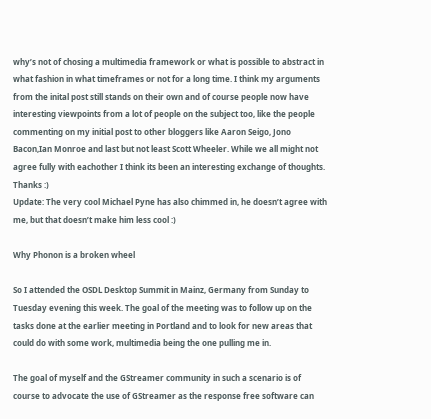why’s not of chosing a multimedia framework or what is possible to abstract in what fashion in what timeframes or not for a long time. I think my arguments from the inital post still stands on their own and of course people now have interesting viewpoints from a lot of people on the subject too, like the people commenting on my initial post to other bloggers like Aaron Seigo, Jono Bacon,Ian Monroe and last but not least Scott Wheeler. While we all might not agree fully with eachother I think its been an interesting exchange of thoughts. Thanks :)
Update: The very cool Michael Pyne has also chimmed in, he doesn’t agree with me, but that doesn’t make him less cool :)

Why Phonon is a broken wheel

So I attended the OSDL Desktop Summit in Mainz, Germany from Sunday to Tuesday evening this week. The goal of the meeting was to follow up on the tasks done at the earlier meeting in Portland and to look for new areas that could do with some work, multimedia being the one pulling me in.

The goal of myself and the GStreamer community in such a scenario is of course to advocate the use of GStreamer as the response free software can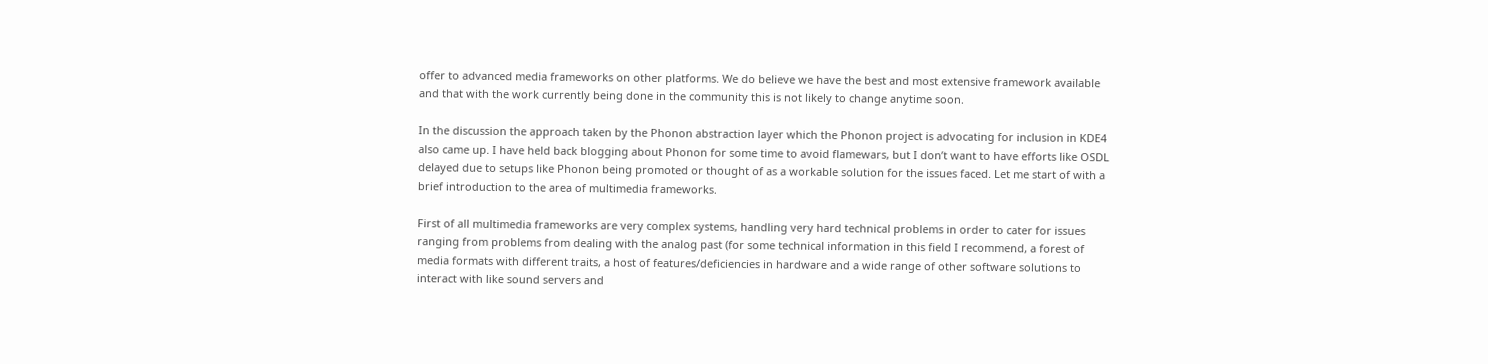offer to advanced media frameworks on other platforms. We do believe we have the best and most extensive framework available and that with the work currently being done in the community this is not likely to change anytime soon.

In the discussion the approach taken by the Phonon abstraction layer which the Phonon project is advocating for inclusion in KDE4 also came up. I have held back blogging about Phonon for some time to avoid flamewars, but I don’t want to have efforts like OSDL delayed due to setups like Phonon being promoted or thought of as a workable solution for the issues faced. Let me start of with a brief introduction to the area of multimedia frameworks.

First of all multimedia frameworks are very complex systems, handling very hard technical problems in order to cater for issues ranging from problems from dealing with the analog past (for some technical information in this field I recommend, a forest of media formats with different traits, a host of features/deficiencies in hardware and a wide range of other software solutions to interact with like sound servers and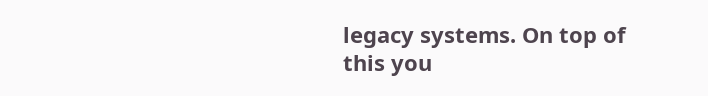legacy systems. On top of this you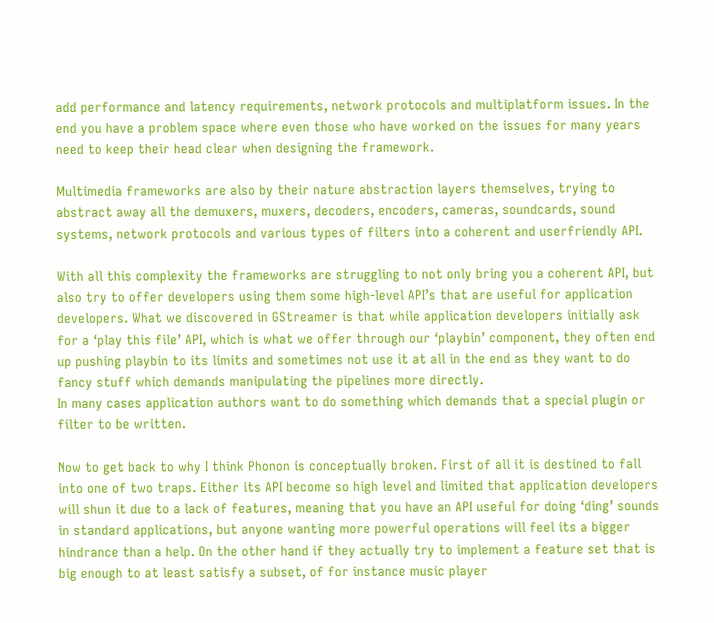add performance and latency requirements, network protocols and multiplatform issues. In the end you have a problem space where even those who have worked on the issues for many years need to keep their head clear when designing the framework.

Multimedia frameworks are also by their nature abstraction layers themselves, trying to abstract away all the demuxers, muxers, decoders, encoders, cameras, soundcards, sound systems, network protocols and various types of filters into a coherent and userfriendly API.

With all this complexity the frameworks are struggling to not only bring you a coherent API, but also try to offer developers using them some high-level API’s that are useful for application developers. What we discovered in GStreamer is that while application developers initially ask for a ‘play this file’ API, which is what we offer through our ‘playbin’ component, they often end up pushing playbin to its limits and sometimes not use it at all in the end as they want to do fancy stuff which demands manipulating the pipelines more directly.
In many cases application authors want to do something which demands that a special plugin or filter to be written.

Now to get back to why I think Phonon is conceptually broken. First of all it is destined to fall into one of two traps. Either its API become so high level and limited that application developers will shun it due to a lack of features, meaning that you have an API useful for doing ‘ding’ sounds in standard applications, but anyone wanting more powerful operations will feel its a bigger hindrance than a help. On the other hand if they actually try to implement a feature set that is big enough to at least satisfy a subset, of for instance music player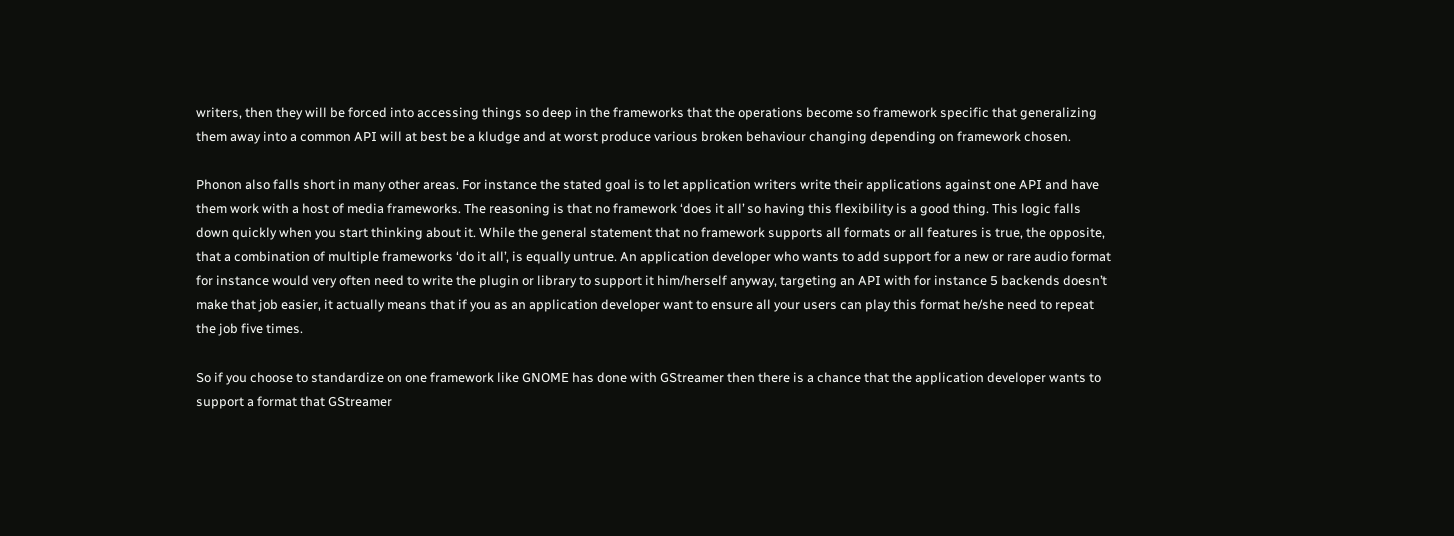writers, then they will be forced into accessing things so deep in the frameworks that the operations become so framework specific that generalizing them away into a common API will at best be a kludge and at worst produce various broken behaviour changing depending on framework chosen.

Phonon also falls short in many other areas. For instance the stated goal is to let application writers write their applications against one API and have them work with a host of media frameworks. The reasoning is that no framework ‘does it all’ so having this flexibility is a good thing. This logic falls down quickly when you start thinking about it. While the general statement that no framework supports all formats or all features is true, the opposite, that a combination of multiple frameworks ‘do it all’, is equally untrue. An application developer who wants to add support for a new or rare audio format for instance would very often need to write the plugin or library to support it him/herself anyway, targeting an API with for instance 5 backends doesn’t make that job easier, it actually means that if you as an application developer want to ensure all your users can play this format he/she need to repeat the job five times.

So if you choose to standardize on one framework like GNOME has done with GStreamer then there is a chance that the application developer wants to support a format that GStreamer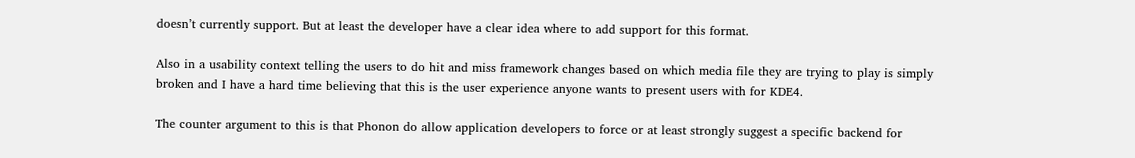doesn’t currently support. But at least the developer have a clear idea where to add support for this format.

Also in a usability context telling the users to do hit and miss framework changes based on which media file they are trying to play is simply broken and I have a hard time believing that this is the user experience anyone wants to present users with for KDE4.

The counter argument to this is that Phonon do allow application developers to force or at least strongly suggest a specific backend for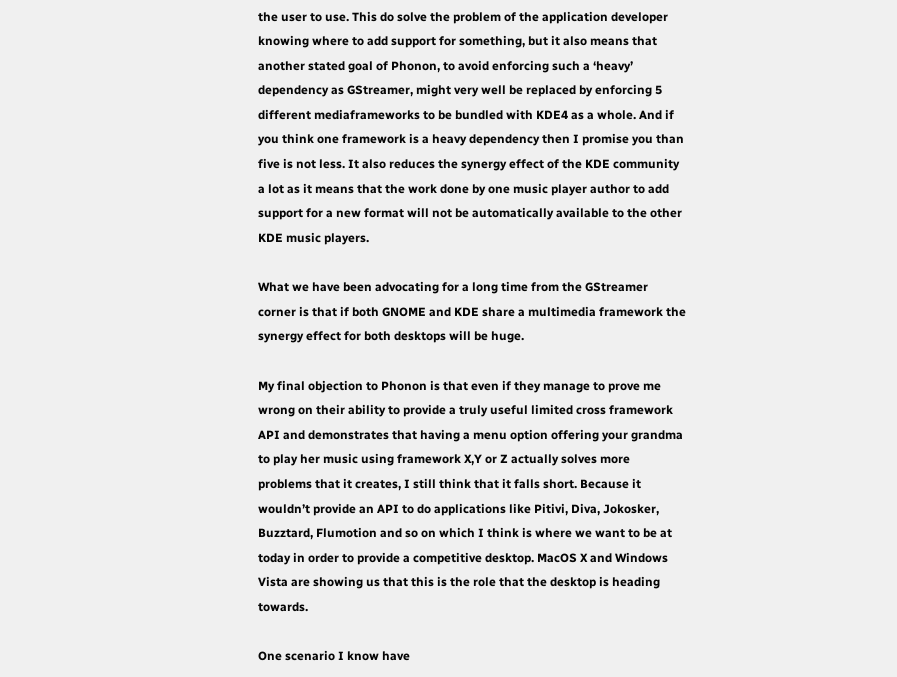the user to use. This do solve the problem of the application developer knowing where to add support for something, but it also means that another stated goal of Phonon, to avoid enforcing such a ‘heavy’ dependency as GStreamer, might very well be replaced by enforcing 5 different mediaframeworks to be bundled with KDE4 as a whole. And if you think one framework is a heavy dependency then I promise you than five is not less. It also reduces the synergy effect of the KDE community a lot as it means that the work done by one music player author to add support for a new format will not be automatically available to the other KDE music players.

What we have been advocating for a long time from the GStreamer corner is that if both GNOME and KDE share a multimedia framework the synergy effect for both desktops will be huge.

My final objection to Phonon is that even if they manage to prove me wrong on their ability to provide a truly useful limited cross framework API and demonstrates that having a menu option offering your grandma to play her music using framework X,Y or Z actually solves more problems that it creates, I still think that it falls short. Because it wouldn’t provide an API to do applications like Pitivi, Diva, Jokosker, Buzztard, Flumotion and so on which I think is where we want to be at today in order to provide a competitive desktop. MacOS X and Windows Vista are showing us that this is the role that the desktop is heading towards.

One scenario I know have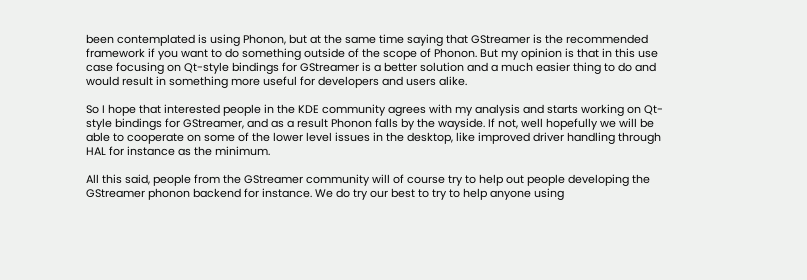been contemplated is using Phonon, but at the same time saying that GStreamer is the recommended framework if you want to do something outside of the scope of Phonon. But my opinion is that in this use case focusing on Qt-style bindings for GStreamer is a better solution and a much easier thing to do and would result in something more useful for developers and users alike.

So I hope that interested people in the KDE community agrees with my analysis and starts working on Qt-style bindings for GStreamer, and as a result Phonon falls by the wayside. If not, well hopefully we will be able to cooperate on some of the lower level issues in the desktop, like improved driver handling through HAL for instance as the minimum.

All this said, people from the GStreamer community will of course try to help out people developing the GStreamer phonon backend for instance. We do try our best to try to help anyone using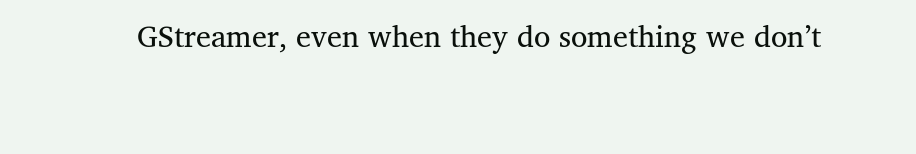GStreamer, even when they do something we don’t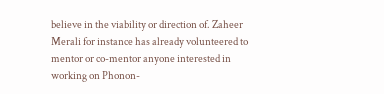believe in the viability or direction of. Zaheer Merali for instance has already volunteered to mentor or co-mentor anyone interested in working on Phonon-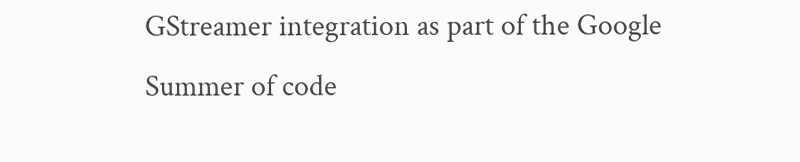GStreamer integration as part of the Google Summer of code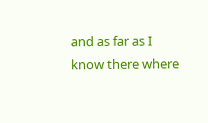and as far as I know there where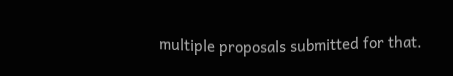multiple proposals submitted for that.